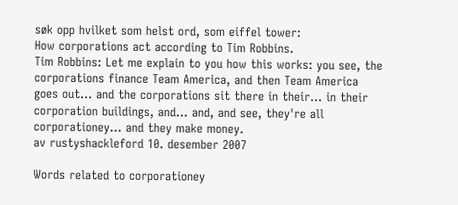søk opp hvilket som helst ord, som eiffel tower:
How corporations act according to Tim Robbins.
Tim Robbins: Let me explain to you how this works: you see, the corporations finance Team America, and then Team America goes out... and the corporations sit there in their... in their corporation buildings, and... and, and see, they're all corporationey... and they make money.
av rustyshackleford 10. desember 2007

Words related to corporationey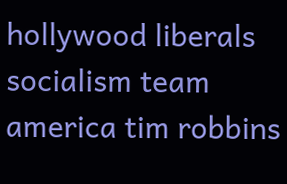hollywood liberals socialism team america tim robbins